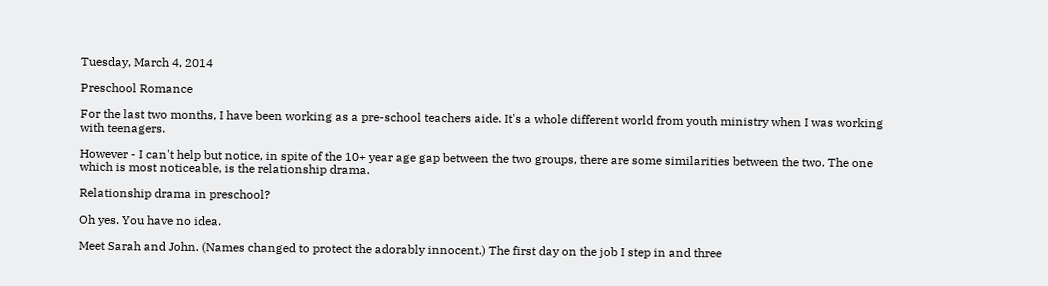Tuesday, March 4, 2014

Preschool Romance

For the last two months, I have been working as a pre-school teachers aide. It's a whole different world from youth ministry when I was working with teenagers.

However - I can't help but notice, in spite of the 10+ year age gap between the two groups, there are some similarities between the two. The one which is most noticeable, is the relationship drama.

Relationship drama in preschool?

Oh yes. You have no idea.

Meet Sarah and John. (Names changed to protect the adorably innocent.) The first day on the job I step in and three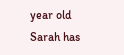year old Sarah has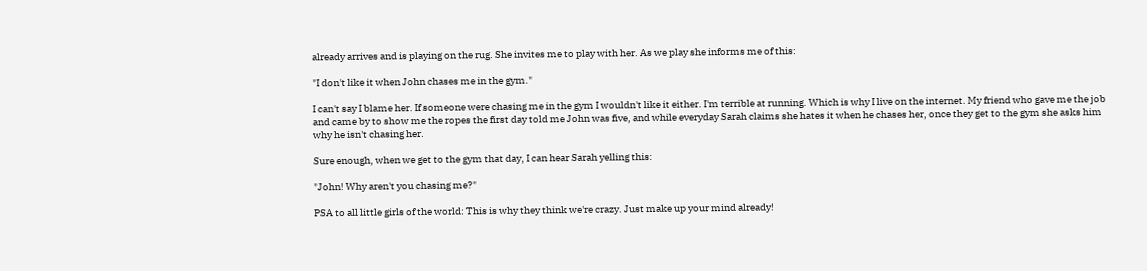already arrives and is playing on the rug. She invites me to play with her. As we play she informs me of this:

"I don't like it when John chases me in the gym."

I can't say I blame her. If someone were chasing me in the gym I wouldn't like it either. I'm terrible at running. Which is why I live on the internet. My friend who gave me the job and came by to show me the ropes the first day told me John was five, and while everyday Sarah claims she hates it when he chases her, once they get to the gym she asks him why he isn't chasing her.

Sure enough, when we get to the gym that day, I can hear Sarah yelling this:

"John! Why aren't you chasing me?"

PSA to all little girls of the world: This is why they think we're crazy. Just make up your mind already!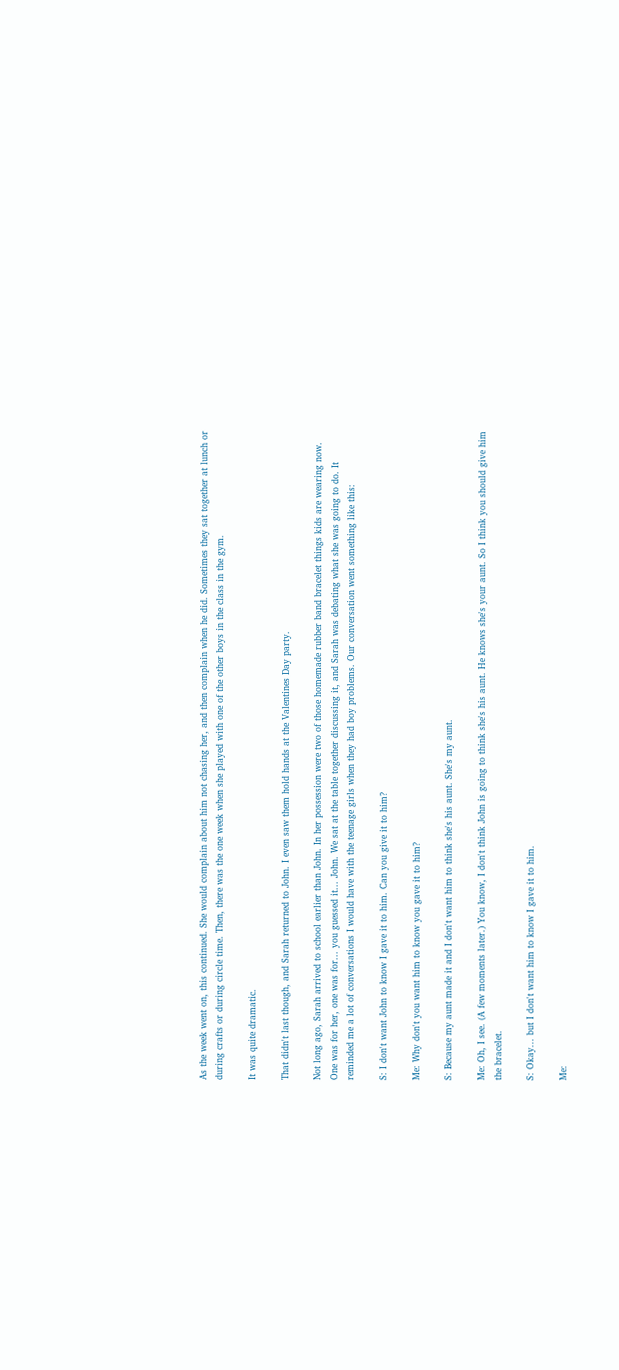As the week went on, this continued. She would complain about him not chasing her, and then complain when he did. Sometimes they sat together at lunch or during crafts or during circle time. Then, there was the one week when she played with one of the other boys in the class in the gym.

It was quite dramatic.

That didn't last though, and Sarah returned to John. I even saw them hold hands at the Valentines Day party.

Not long ago, Sarah arrived to school earlier than John. In her possession were two of those homemade rubber band bracelet things kids are wearing now. One was for her, one was for... you guessed it... John. We sat at the table together discussing it, and Sarah was debating what she was going to do. It reminded me a lot of conversations I would have with the teenage girls when they had boy problems. Our conversation went something like this:

S: I don't want John to know I gave it to him. Can you give it to him?

Me: Why don't you want him to know you gave it to him?

S: Because my aunt made it and I don't want him to think she's his aunt. She's my aunt.

Me: Oh, I see. (A few moments later.) You know, I don't think John is going to think she's his aunt. He knows she's your aunt. So I think you should give him the bracelet.

S: Okay... but I don't want him to know I gave it to him.

Me: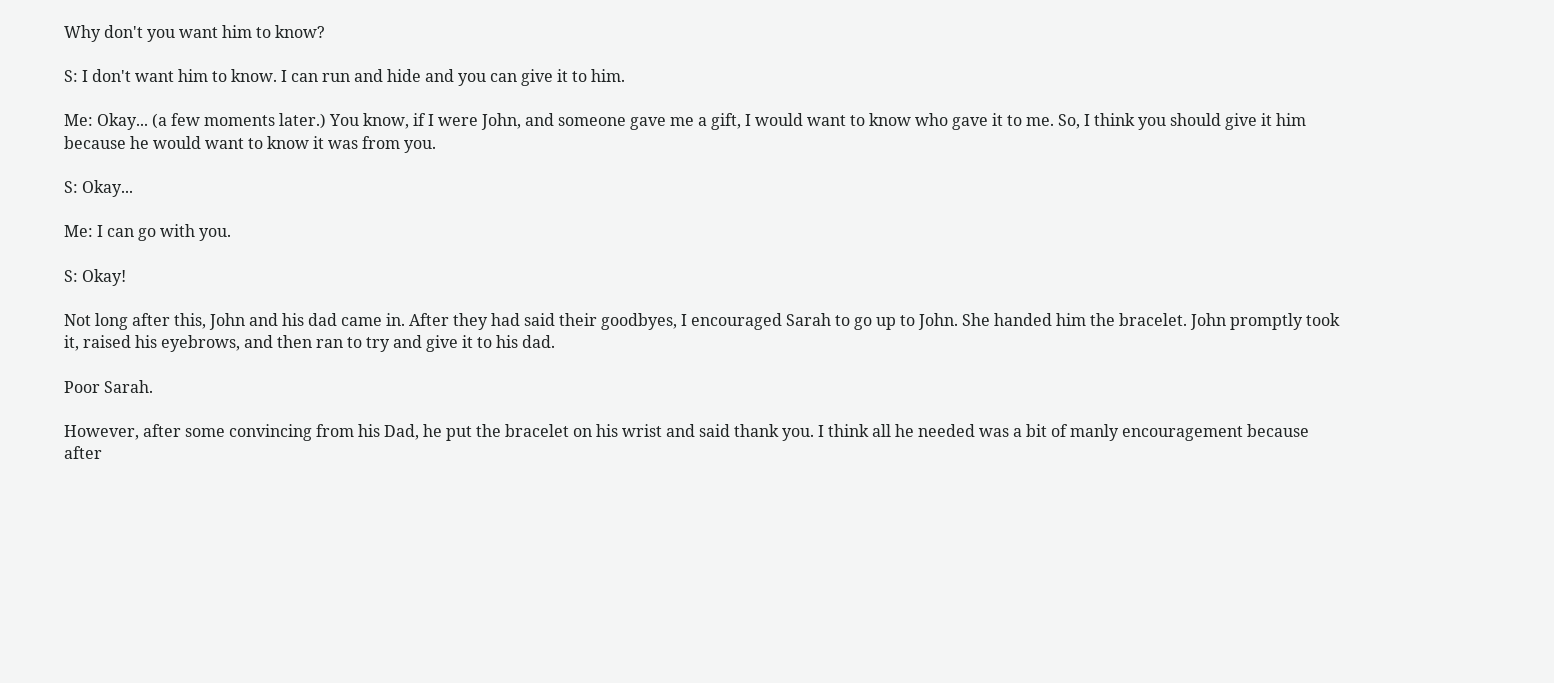Why don't you want him to know?

S: I don't want him to know. I can run and hide and you can give it to him.

Me: Okay... (a few moments later.) You know, if I were John, and someone gave me a gift, I would want to know who gave it to me. So, I think you should give it him because he would want to know it was from you.

S: Okay...

Me: I can go with you.

S: Okay!

Not long after this, John and his dad came in. After they had said their goodbyes, I encouraged Sarah to go up to John. She handed him the bracelet. John promptly took it, raised his eyebrows, and then ran to try and give it to his dad.

Poor Sarah.

However, after some convincing from his Dad, he put the bracelet on his wrist and said thank you. I think all he needed was a bit of manly encouragement because after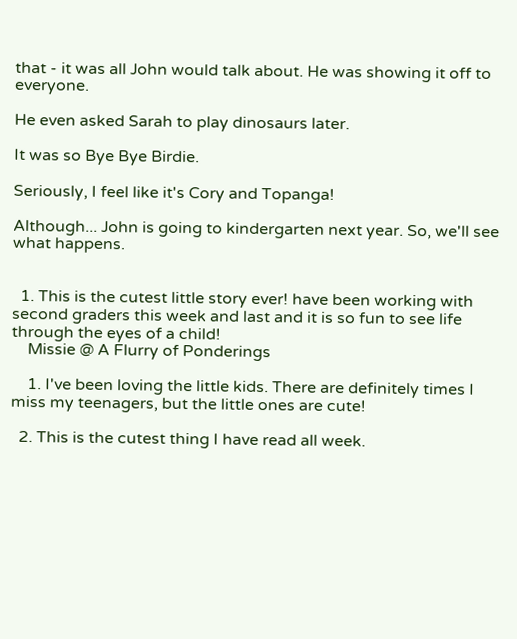that - it was all John would talk about. He was showing it off to everyone.

He even asked Sarah to play dinosaurs later.

It was so Bye Bye Birdie.

Seriously, I feel like it's Cory and Topanga!

Although... John is going to kindergarten next year. So, we'll see what happens.


  1. This is the cutest little story ever! have been working with second graders this week and last and it is so fun to see life through the eyes of a child!
    Missie @ A Flurry of Ponderings

    1. I've been loving the little kids. There are definitely times I miss my teenagers, but the little ones are cute!

  2. This is the cutest thing I have read all week.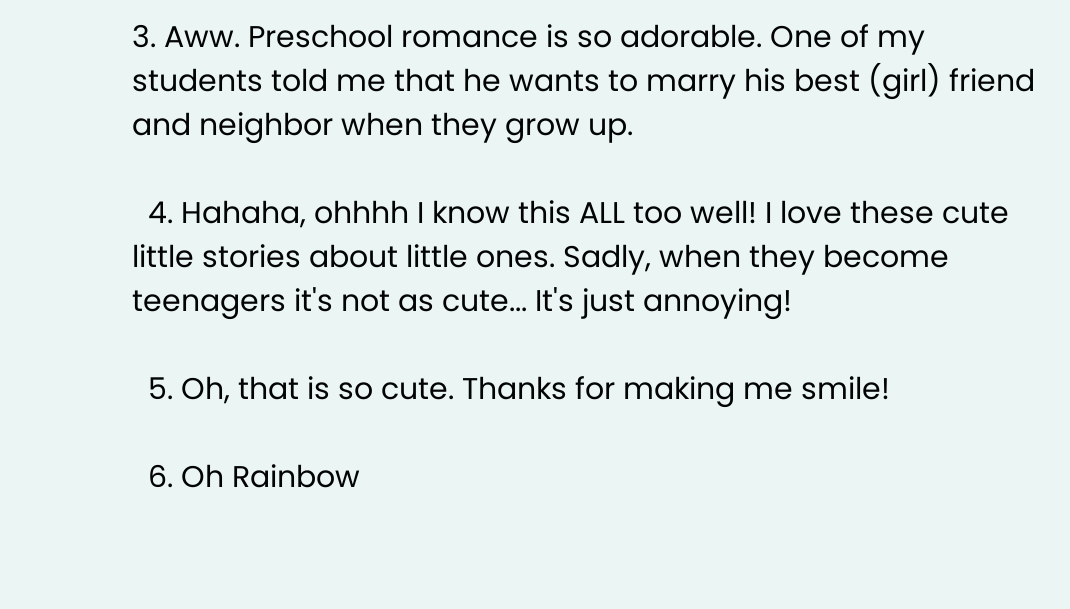3. Aww. Preschool romance is so adorable. One of my students told me that he wants to marry his best (girl) friend and neighbor when they grow up.

  4. Hahaha, ohhhh I know this ALL too well! I love these cute little stories about little ones. Sadly, when they become teenagers it's not as cute... It's just annoying!

  5. Oh, that is so cute. Thanks for making me smile!

  6. Oh Rainbow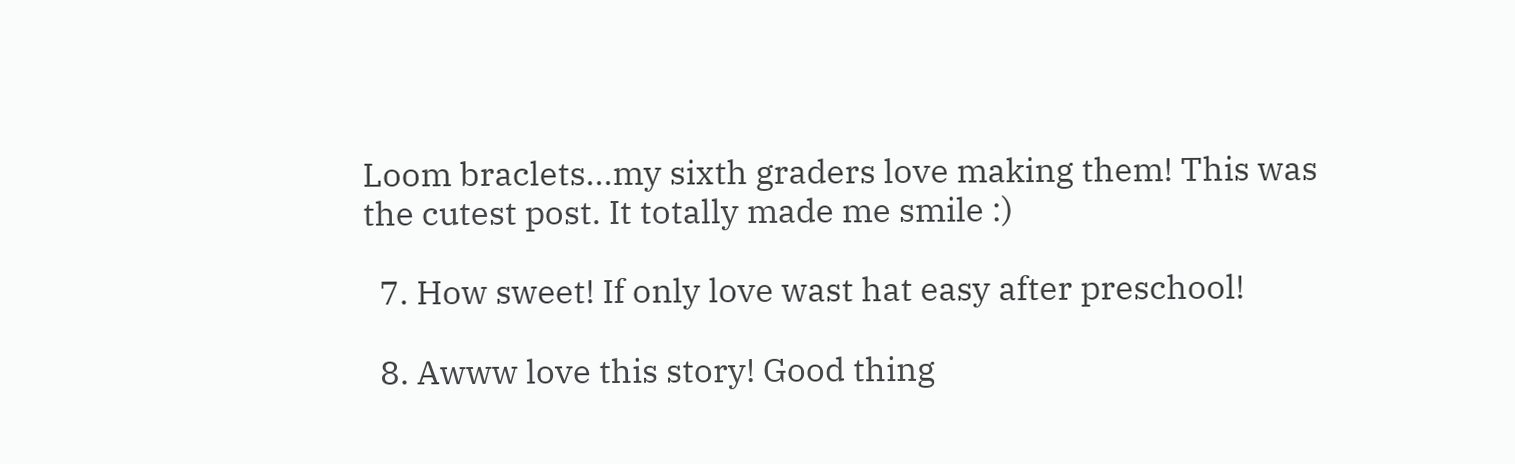Loom braclets...my sixth graders love making them! This was the cutest post. It totally made me smile :)

  7. How sweet! If only love wast hat easy after preschool!

  8. Awww love this story! Good thing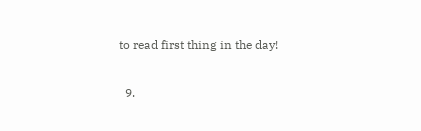to read first thing in the day!

  9.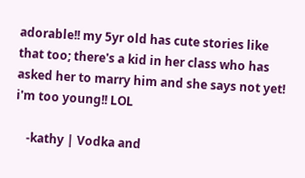adorable!! my 5yr old has cute stories like that too; there's a kid in her class who has asked her to marry him and she says not yet! i'm too young!! LOL

    -kathy | Vodka and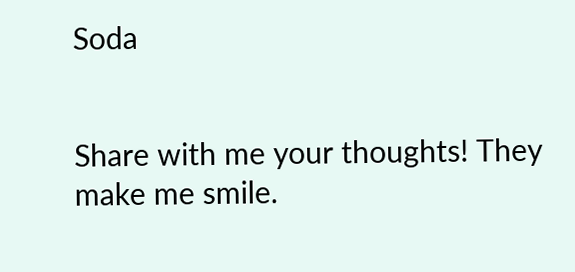Soda


Share with me your thoughts! They make me smile.